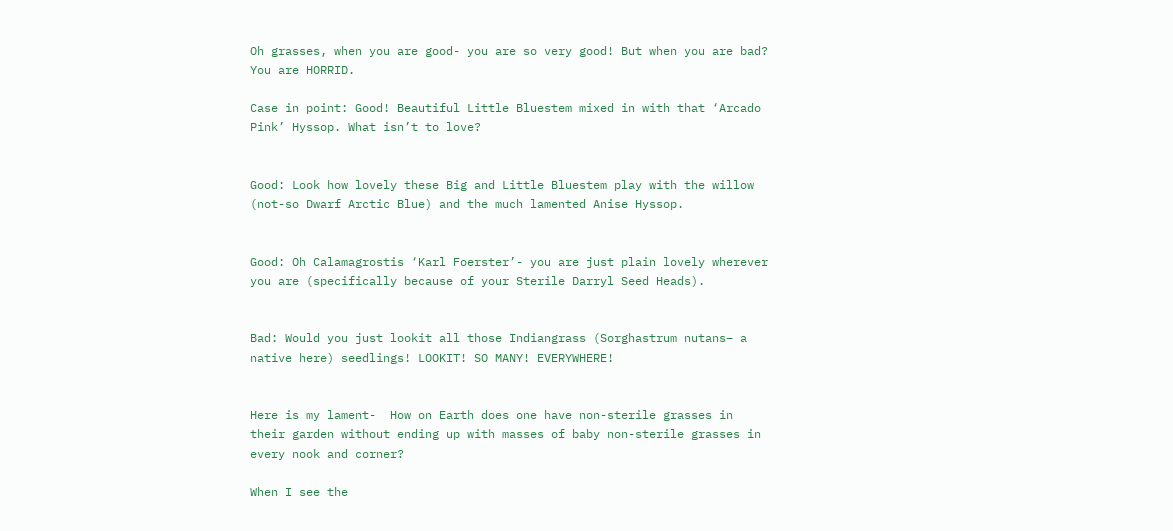Oh grasses, when you are good- you are so very good! But when you are bad? You are HORRID.

Case in point: Good! Beautiful Little Bluestem mixed in with that ‘Arcado Pink’ Hyssop. What isn’t to love?


Good: Look how lovely these Big and Little Bluestem play with the willow (not-so Dwarf Arctic Blue) and the much lamented Anise Hyssop.


Good: Oh Calamagrostis ‘Karl Foerster’- you are just plain lovely wherever you are (specifically because of your Sterile Darryl Seed Heads).


Bad: Would you just lookit all those Indiangrass (Sorghastrum nutans– a native here) seedlings! LOOKIT! SO MANY! EVERYWHERE!


Here is my lament-  How on Earth does one have non-sterile grasses in their garden without ending up with masses of baby non-sterile grasses in every nook and corner?

When I see the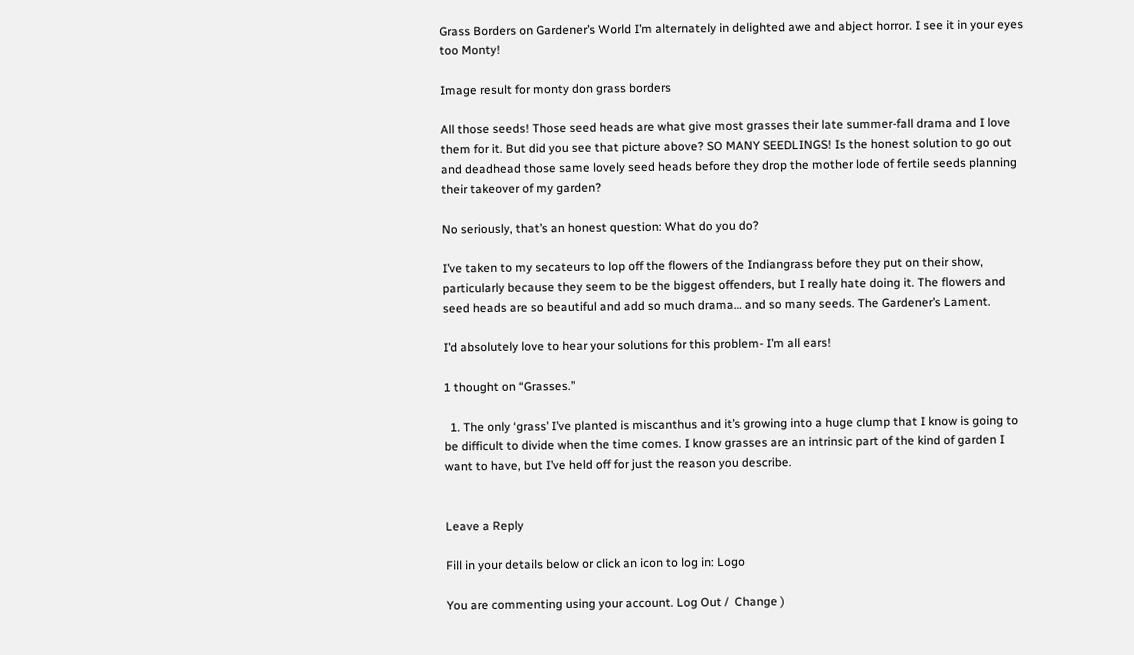Grass Borders on Gardener’s World I’m alternately in delighted awe and abject horror. I see it in your eyes too Monty!

Image result for monty don grass borders

All those seeds! Those seed heads are what give most grasses their late summer-fall drama and I love them for it. But did you see that picture above? SO MANY SEEDLINGS! Is the honest solution to go out and deadhead those same lovely seed heads before they drop the mother lode of fertile seeds planning their takeover of my garden?

No seriously, that’s an honest question: What do you do?

I’ve taken to my secateurs to lop off the flowers of the Indiangrass before they put on their show, particularly because they seem to be the biggest offenders, but I really hate doing it. The flowers and seed heads are so beautiful and add so much drama… and so many seeds. The Gardener’s Lament.

I’d absolutely love to hear your solutions for this problem- I’m all ears!

1 thought on “Grasses.”

  1. The only ‘grass’ I’ve planted is miscanthus and it’s growing into a huge clump that I know is going to be difficult to divide when the time comes. I know grasses are an intrinsic part of the kind of garden I want to have, but I’ve held off for just the reason you describe.


Leave a Reply

Fill in your details below or click an icon to log in: Logo

You are commenting using your account. Log Out /  Change )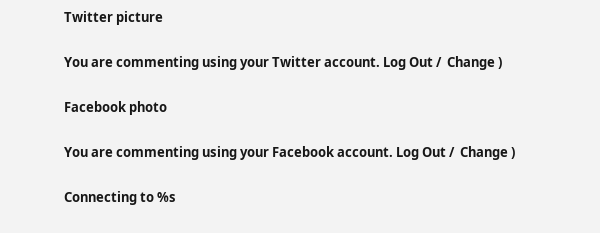Twitter picture

You are commenting using your Twitter account. Log Out /  Change )

Facebook photo

You are commenting using your Facebook account. Log Out /  Change )

Connecting to %s